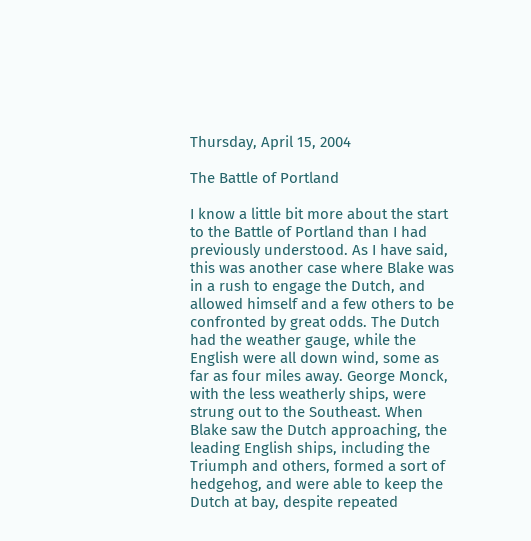Thursday, April 15, 2004

The Battle of Portland

I know a little bit more about the start to the Battle of Portland than I had previously understood. As I have said, this was another case where Blake was in a rush to engage the Dutch, and allowed himself and a few others to be confronted by great odds. The Dutch had the weather gauge, while the English were all down wind, some as far as four miles away. George Monck, with the less weatherly ships, were strung out to the Southeast. When Blake saw the Dutch approaching, the leading English ships, including the Triumph and others, formed a sort of hedgehog, and were able to keep the Dutch at bay, despite repeated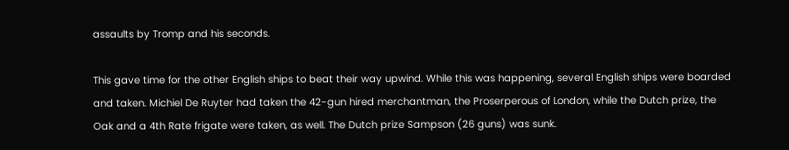assaults by Tromp and his seconds.

This gave time for the other English ships to beat their way upwind. While this was happening, several English ships were boarded and taken. Michiel De Ruyter had taken the 42-gun hired merchantman, the Proserperous of London, while the Dutch prize, the Oak and a 4th Rate frigate were taken, as well. The Dutch prize Sampson (26 guns) was sunk.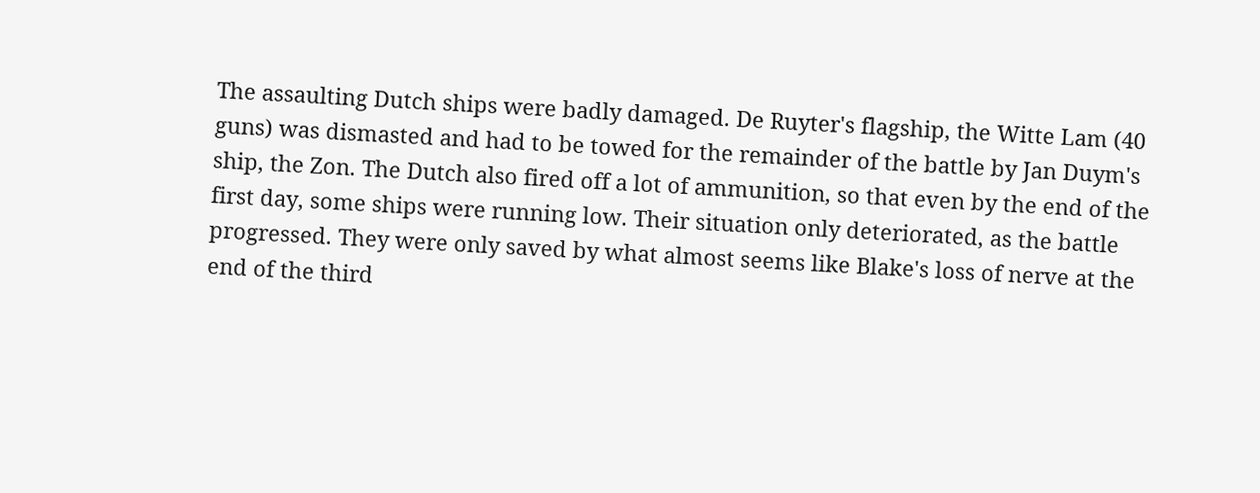The assaulting Dutch ships were badly damaged. De Ruyter's flagship, the Witte Lam (40 guns) was dismasted and had to be towed for the remainder of the battle by Jan Duym's ship, the Zon. The Dutch also fired off a lot of ammunition, so that even by the end of the first day, some ships were running low. Their situation only deteriorated, as the battle progressed. They were only saved by what almost seems like Blake's loss of nerve at the end of the third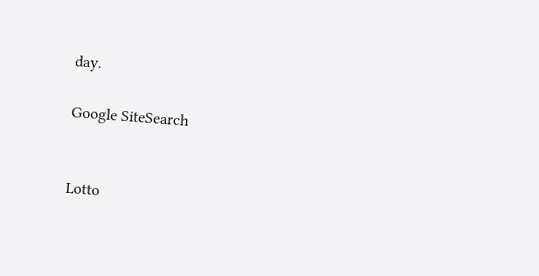day.

Google SiteSearch


Lotto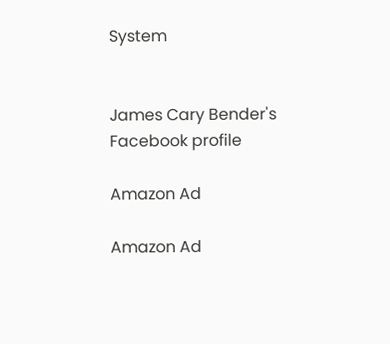System


James Cary Bender's Facebook profile

Amazon Ad

Amazon Ad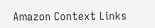Amazon Context Links